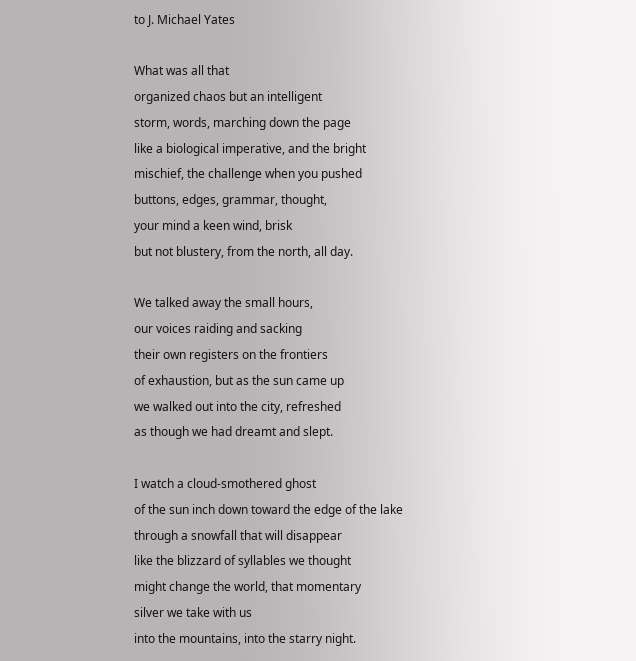to J. Michael Yates

What was all that
organized chaos but an intelligent
storm, words, marching down the page
like a biological imperative, and the bright
mischief, the challenge when you pushed
buttons, edges, grammar, thought,
your mind a keen wind, brisk
but not blustery, from the north, all day.

We talked away the small hours,
our voices raiding and sacking
their own registers on the frontiers
of exhaustion, but as the sun came up
we walked out into the city, refreshed
as though we had dreamt and slept.

I watch a cloud-smothered ghost
of the sun inch down toward the edge of the lake
through a snowfall that will disappear
like the blizzard of syllables we thought
might change the world, that momentary
silver we take with us
into the mountains, into the starry night.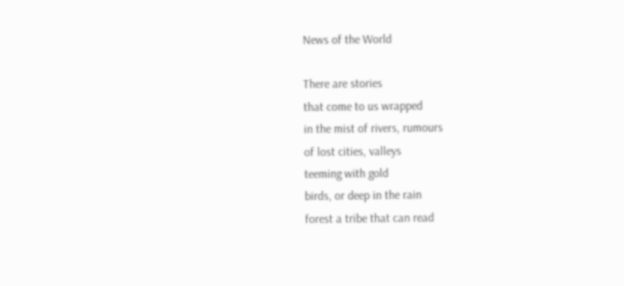News of the World

There are stories
that come to us wrapped
in the mist of rivers, rumours
of lost cities, valleys
teeming with gold
birds, or deep in the rain
forest a tribe that can read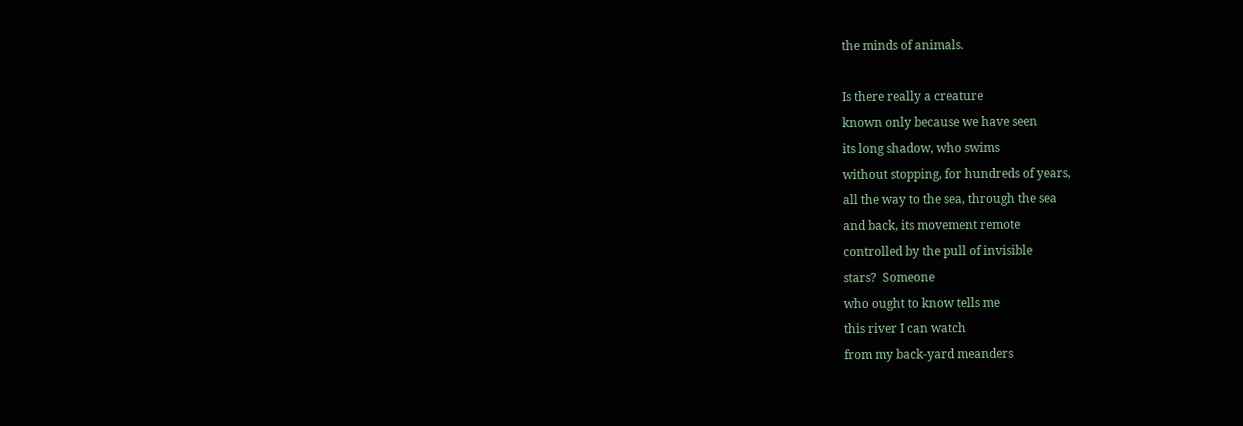the minds of animals.

Is there really a creature
known only because we have seen
its long shadow, who swims
without stopping, for hundreds of years,
all the way to the sea, through the sea
and back, its movement remote
controlled by the pull of invisible
stars?  Someone
who ought to know tells me
this river I can watch
from my back-yard meanders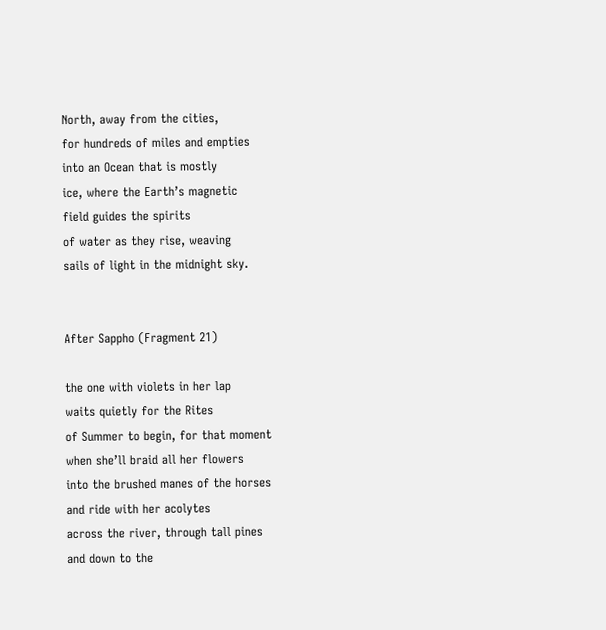North, away from the cities,
for hundreds of miles and empties
into an Ocean that is mostly
ice, where the Earth’s magnetic
field guides the spirits
of water as they rise, weaving
sails of light in the midnight sky.


After Sappho (Fragment 21)

the one with violets in her lap
waits quietly for the Rites
of Summer to begin, for that moment
when she’ll braid all her flowers
into the brushed manes of the horses
and ride with her acolytes
across the river, through tall pines
and down to the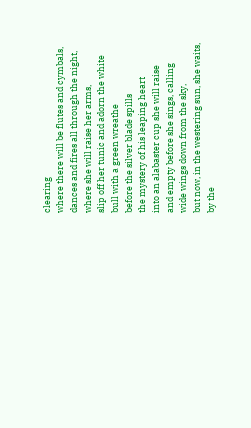clearing
where there will be flutes and cymbals,
dances and fires all through the night,
where she will raise her arms,
slip off her tunic and adorn the white
bull with a green wreathe
before the silver blade spills
the mystery of his leaping heart
into an alabaster cup she will raise
and empty before she sings, calling
wide wings down from the sky,
but now, in the westering sun, she waits,
by the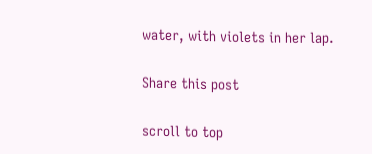water, with violets in her lap.

Share this post

scroll to top